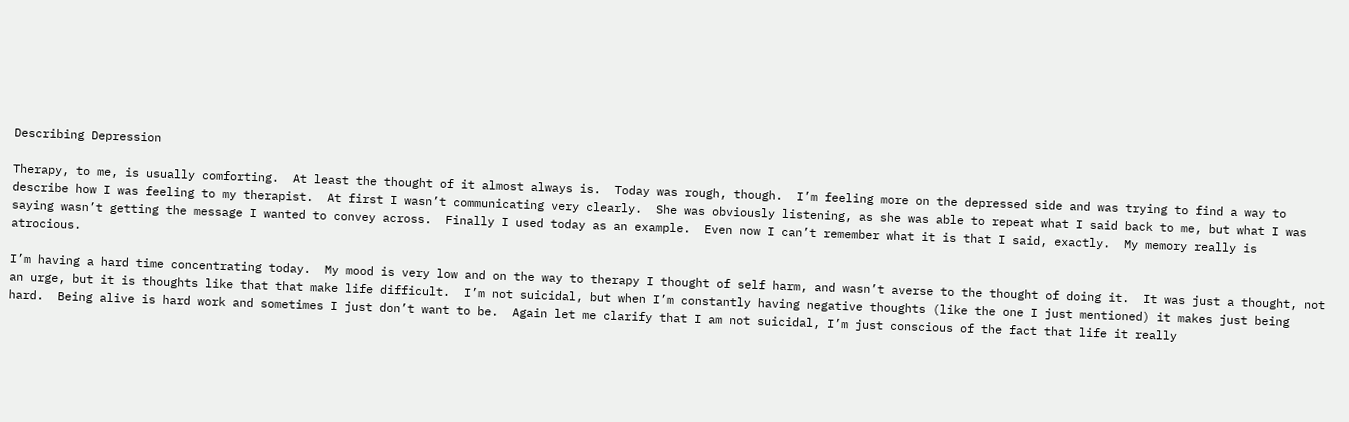Describing Depression

Therapy, to me, is usually comforting.  At least the thought of it almost always is.  Today was rough, though.  I’m feeling more on the depressed side and was trying to find a way to describe how I was feeling to my therapist.  At first I wasn’t communicating very clearly.  She was obviously listening, as she was able to repeat what I said back to me, but what I was saying wasn’t getting the message I wanted to convey across.  Finally I used today as an example.  Even now I can’t remember what it is that I said, exactly.  My memory really is atrocious.

I’m having a hard time concentrating today.  My mood is very low and on the way to therapy I thought of self harm, and wasn’t averse to the thought of doing it.  It was just a thought, not an urge, but it is thoughts like that that make life difficult.  I’m not suicidal, but when I’m constantly having negative thoughts (like the one I just mentioned) it makes just being hard.  Being alive is hard work and sometimes I just don’t want to be.  Again let me clarify that I am not suicidal, I’m just conscious of the fact that life it really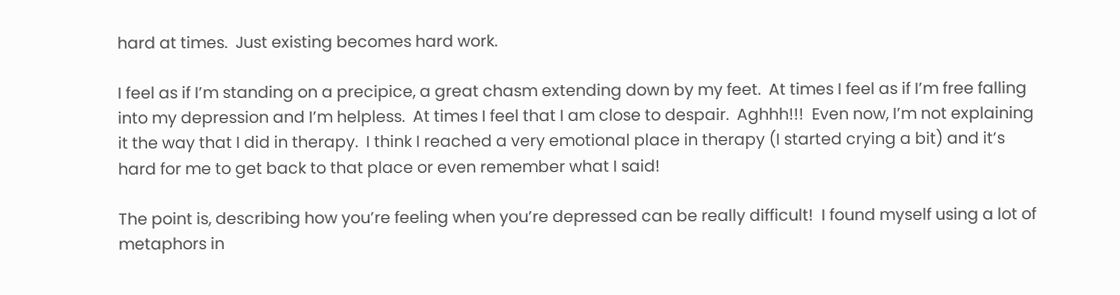hard at times.  Just existing becomes hard work.

I feel as if I’m standing on a precipice, a great chasm extending down by my feet.  At times I feel as if I’m free falling into my depression and I’m helpless.  At times I feel that I am close to despair.  Aghhh!!!  Even now, I’m not explaining it the way that I did in therapy.  I think I reached a very emotional place in therapy (I started crying a bit) and it’s hard for me to get back to that place or even remember what I said!

The point is, describing how you’re feeling when you’re depressed can be really difficult!  I found myself using a lot of metaphors in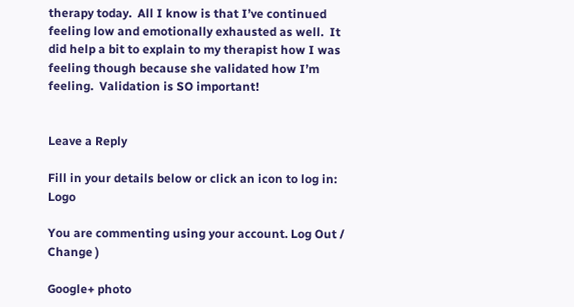therapy today.  All I know is that I’ve continued feeling low and emotionally exhausted as well.  It did help a bit to explain to my therapist how I was feeling though because she validated how I’m feeling.  Validation is SO important!


Leave a Reply

Fill in your details below or click an icon to log in: Logo

You are commenting using your account. Log Out /  Change )

Google+ photo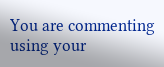You are commenting using your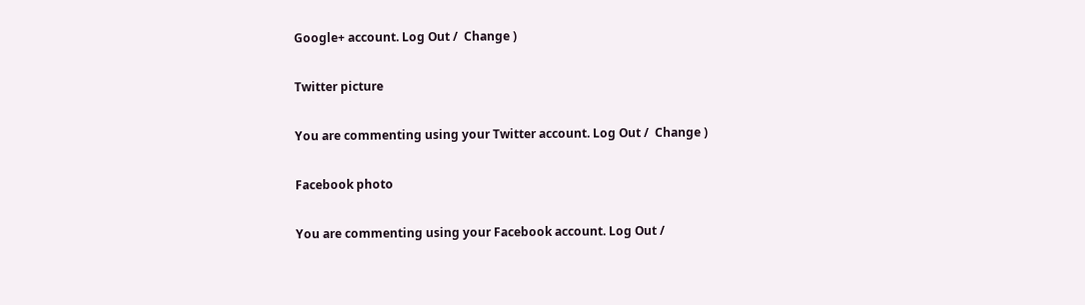Google+ account. Log Out /  Change )

Twitter picture

You are commenting using your Twitter account. Log Out /  Change )

Facebook photo

You are commenting using your Facebook account. Log Out /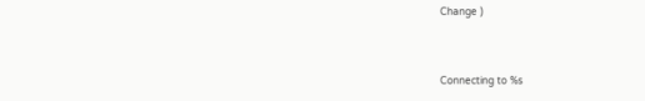Change )


Connecting to %s